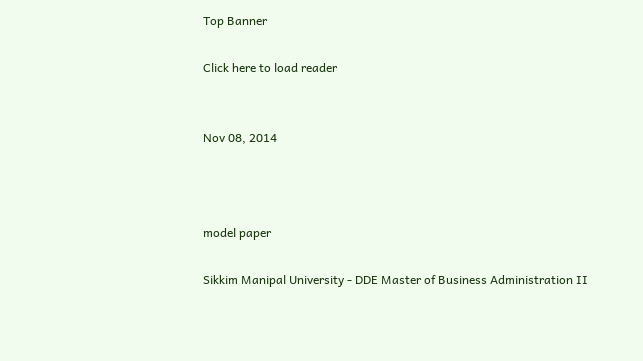Top Banner

Click here to load reader


Nov 08, 2014



model paper

Sikkim Manipal University - DDE Master of Business Administration II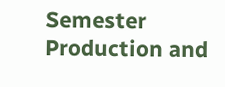Semester Production and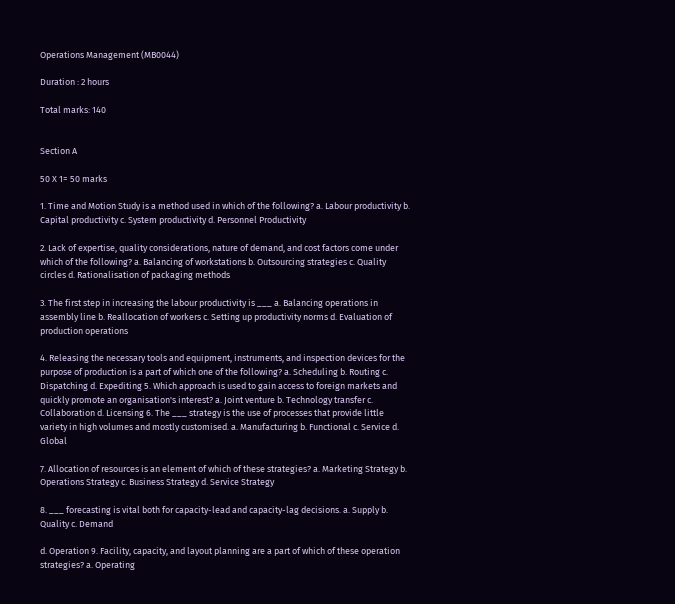Operations Management (MB0044)

Duration : 2 hours

Total marks: 140


Section A

50 X 1= 50 marks

1. Time and Motion Study is a method used in which of the following? a. Labour productivity b. Capital productivity c. System productivity d. Personnel Productivity

2. Lack of expertise, quality considerations, nature of demand, and cost factors come under which of the following? a. Balancing of workstations b. Outsourcing strategies c. Quality circles d. Rationalisation of packaging methods

3. The first step in increasing the labour productivity is ___ a. Balancing operations in assembly line b. Reallocation of workers c. Setting up productivity norms d. Evaluation of production operations

4. Releasing the necessary tools and equipment, instruments, and inspection devices for the purpose of production is a part of which one of the following? a. Scheduling b. Routing c. Dispatching d. Expediting 5. Which approach is used to gain access to foreign markets and quickly promote an organisation's interest? a. Joint venture b. Technology transfer c. Collaboration d. Licensing 6. The ___ strategy is the use of processes that provide little variety in high volumes and mostly customised. a. Manufacturing b. Functional c. Service d. Global

7. Allocation of resources is an element of which of these strategies? a. Marketing Strategy b. Operations Strategy c. Business Strategy d. Service Strategy

8. ___ forecasting is vital both for capacity-lead and capacity-lag decisions. a. Supply b. Quality c. Demand

d. Operation 9. Facility, capacity, and layout planning are a part of which of these operation strategies? a. Operating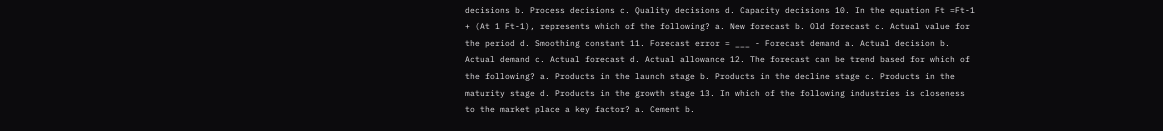decisions b. Process decisions c. Quality decisions d. Capacity decisions 10. In the equation Ft =Ft-1 + (At 1 Ft-1), represents which of the following? a. New forecast b. Old forecast c. Actual value for the period d. Smoothing constant 11. Forecast error = ___ - Forecast demand a. Actual decision b. Actual demand c. Actual forecast d. Actual allowance 12. The forecast can be trend based for which of the following? a. Products in the launch stage b. Products in the decline stage c. Products in the maturity stage d. Products in the growth stage 13. In which of the following industries is closeness to the market place a key factor? a. Cement b.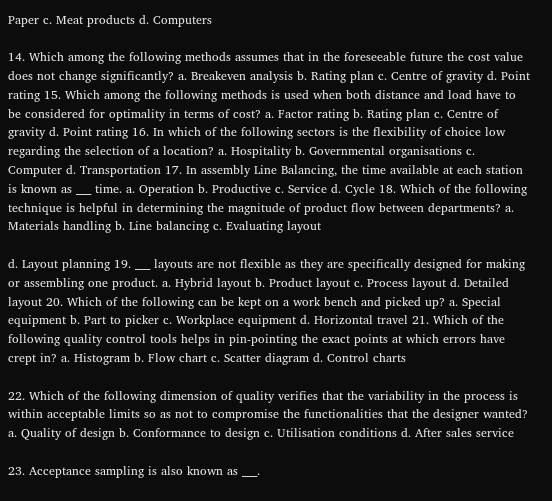Paper c. Meat products d. Computers

14. Which among the following methods assumes that in the foreseeable future the cost value does not change significantly? a. Breakeven analysis b. Rating plan c. Centre of gravity d. Point rating 15. Which among the following methods is used when both distance and load have to be considered for optimality in terms of cost? a. Factor rating b. Rating plan c. Centre of gravity d. Point rating 16. In which of the following sectors is the flexibility of choice low regarding the selection of a location? a. Hospitality b. Governmental organisations c. Computer d. Transportation 17. In assembly Line Balancing, the time available at each station is known as ___ time. a. Operation b. Productive c. Service d. Cycle 18. Which of the following technique is helpful in determining the magnitude of product flow between departments? a. Materials handling b. Line balancing c. Evaluating layout

d. Layout planning 19. ___ layouts are not flexible as they are specifically designed for making or assembling one product. a. Hybrid layout b. Product layout c. Process layout d. Detailed layout 20. Which of the following can be kept on a work bench and picked up? a. Special equipment b. Part to picker c. Workplace equipment d. Horizontal travel 21. Which of the following quality control tools helps in pin-pointing the exact points at which errors have crept in? a. Histogram b. Flow chart c. Scatter diagram d. Control charts

22. Which of the following dimension of quality verifies that the variability in the process is within acceptable limits so as not to compromise the functionalities that the designer wanted? a. Quality of design b. Conformance to design c. Utilisation conditions d. After sales service

23. Acceptance sampling is also known as ___.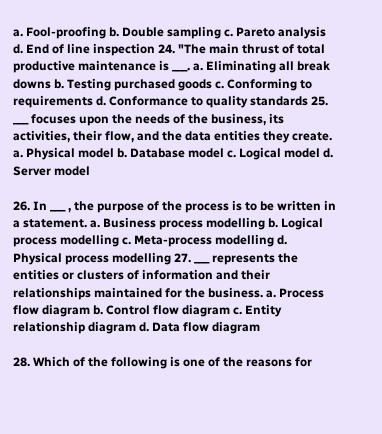a. Fool-proofing b. Double sampling c. Pareto analysis d. End of line inspection 24. "The main thrust of total productive maintenance is ___. a. Eliminating all break downs b. Testing purchased goods c. Conforming to requirements d. Conformance to quality standards 25. ___ focuses upon the needs of the business, its activities, their flow, and the data entities they create. a. Physical model b. Database model c. Logical model d. Server model

26. In ___ , the purpose of the process is to be written in a statement. a. Business process modelling b. Logical process modelling c. Meta-process modelling d. Physical process modelling 27. ___ represents the entities or clusters of information and their relationships maintained for the business. a. Process flow diagram b. Control flow diagram c. Entity relationship diagram d. Data flow diagram

28. Which of the following is one of the reasons for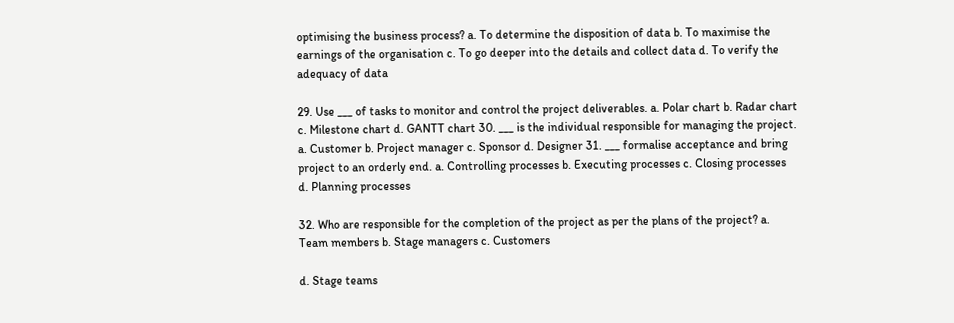optimising the business process? a. To determine the disposition of data b. To maximise the earnings of the organisation c. To go deeper into the details and collect data d. To verify the adequacy of data

29. Use ___ of tasks to monitor and control the project deliverables. a. Polar chart b. Radar chart c. Milestone chart d. GANTT chart 30. ___ is the individual responsible for managing the project. a. Customer b. Project manager c. Sponsor d. Designer 31. ___ formalise acceptance and bring project to an orderly end. a. Controlling processes b. Executing processes c. Closing processes d. Planning processes

32. Who are responsible for the completion of the project as per the plans of the project? a. Team members b. Stage managers c. Customers

d. Stage teams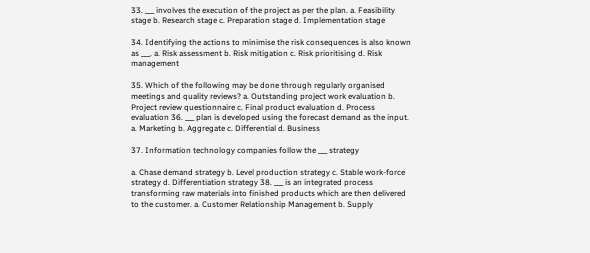33. ___ involves the execution of the project as per the plan. a. Feasibility stage b. Research stage c. Preparation stage d. Implementation stage

34. Identifying the actions to minimise the risk consequences is also known as ___. a. Risk assessment b. Risk mitigation c. Risk prioritising d. Risk management

35. Which of the following may be done through regularly organised meetings and quality reviews? a. Outstanding project work evaluation b. Project review questionnaire c. Final product evaluation d. Process evaluation 36. ___ plan is developed using the forecast demand as the input. a. Marketing b. Aggregate c. Differential d. Business

37. Information technology companies follow the ___ strategy

a. Chase demand strategy b. Level production strategy c. Stable work-force strategy d. Differentiation strategy 38. ___ is an integrated process transforming raw materials into finished products which are then delivered to the customer. a. Customer Relationship Management b. Supply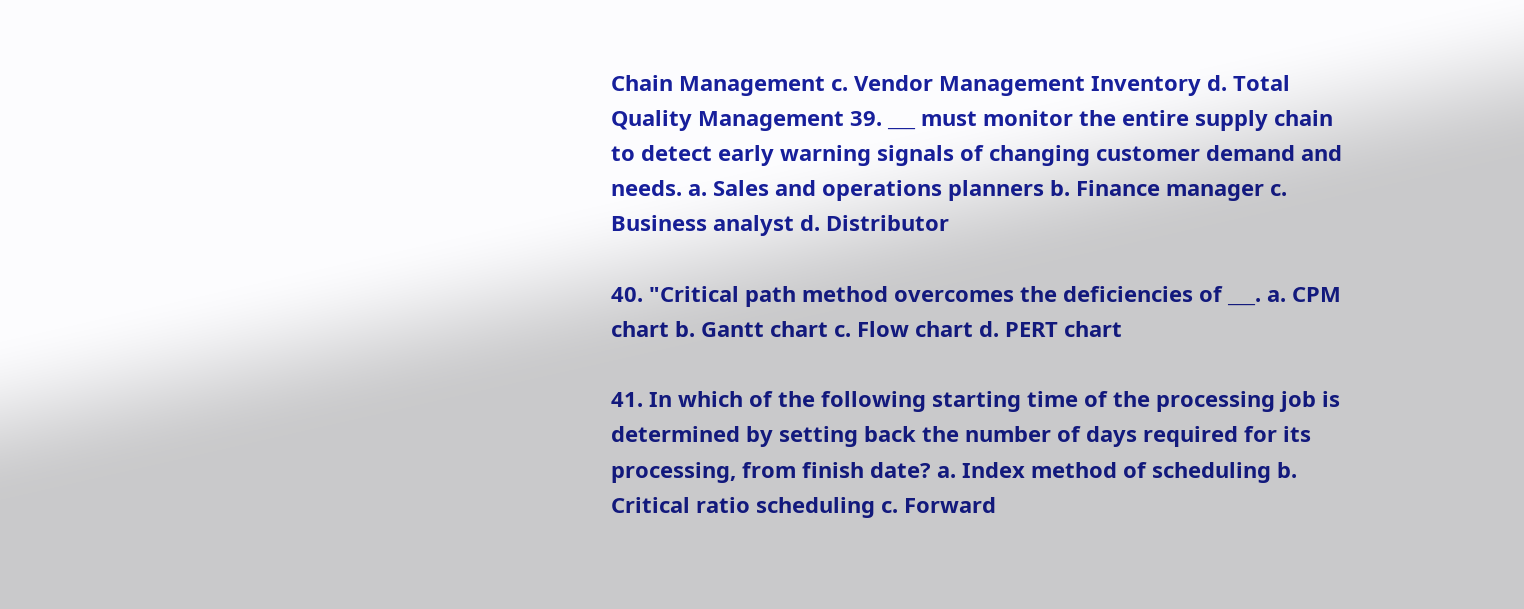Chain Management c. Vendor Management Inventory d. Total Quality Management 39. ___ must monitor the entire supply chain to detect early warning signals of changing customer demand and needs. a. Sales and operations planners b. Finance manager c. Business analyst d. Distributor

40. "Critical path method overcomes the deficiencies of ___. a. CPM chart b. Gantt chart c. Flow chart d. PERT chart

41. In which of the following starting time of the processing job is determined by setting back the number of days required for its processing, from finish date? a. Index method of scheduling b. Critical ratio scheduling c. Forward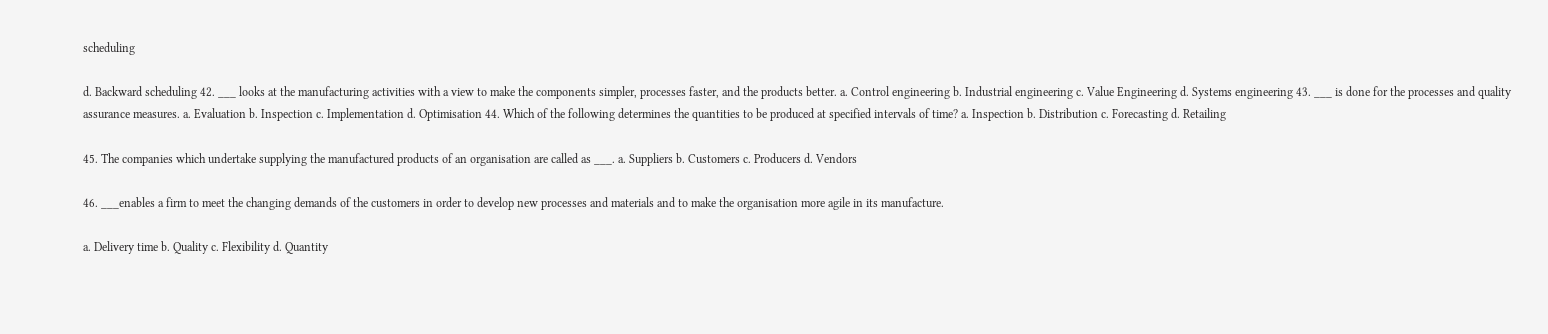scheduling

d. Backward scheduling 42. ___ looks at the manufacturing activities with a view to make the components simpler, processes faster, and the products better. a. Control engineering b. Industrial engineering c. Value Engineering d. Systems engineering 43. ___ is done for the processes and quality assurance measures. a. Evaluation b. Inspection c. Implementation d. Optimisation 44. Which of the following determines the quantities to be produced at specified intervals of time? a. Inspection b. Distribution c. Forecasting d. Retailing

45. The companies which undertake supplying the manufactured products of an organisation are called as ___. a. Suppliers b. Customers c. Producers d. Vendors

46. ___enables a firm to meet the changing demands of the customers in order to develop new processes and materials and to make the organisation more agile in its manufacture.

a. Delivery time b. Quality c. Flexibility d. Quantity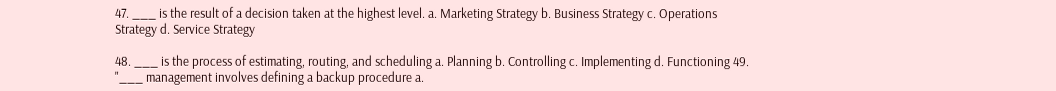47. ___ is the result of a decision taken at the highest level. a. Marketing Strategy b. Business Strategy c. Operations Strategy d. Service Strategy

48. ___ is the process of estimating, routing, and scheduling a. Planning b. Controlling c. Implementing d. Functioning 49. "___ management involves defining a backup procedure a.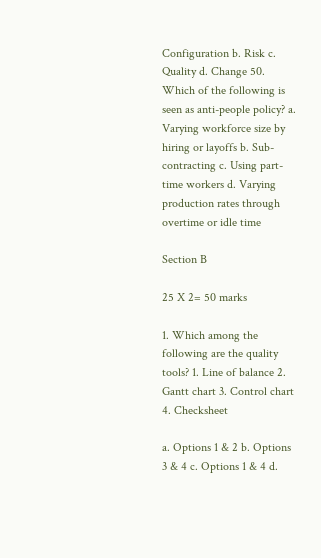Configuration b. Risk c. Quality d. Change 50. Which of the following is seen as anti-people policy? a. Varying workforce size by hiring or layoffs b. Sub-contracting c. Using part-time workers d. Varying production rates through overtime or idle time

Section B

25 X 2= 50 marks

1. Which among the following are the quality tools? 1. Line of balance 2. Gantt chart 3. Control chart 4. Checksheet

a. Options 1 & 2 b. Options 3 & 4 c. Options 1 & 4 d.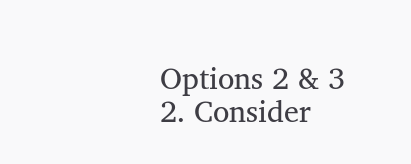Options 2 & 3 2. Consider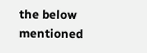the below mentioned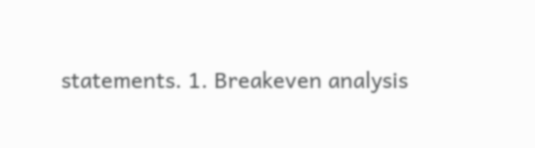statements. 1. Breakeven analysis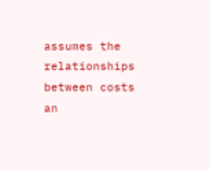assumes the relationships between costs an